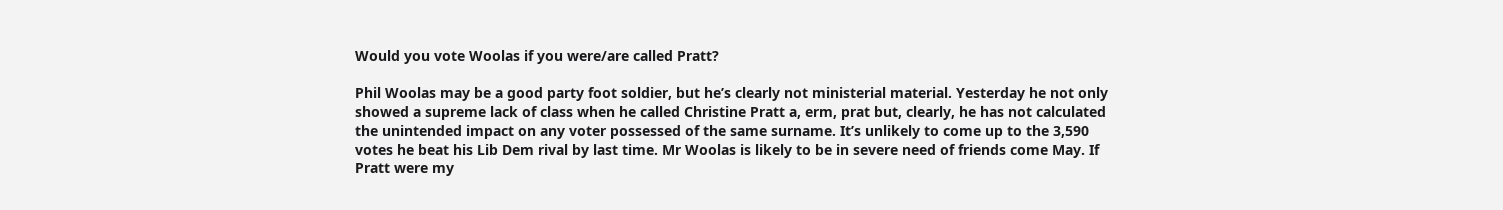Would you vote Woolas if you were/are called Pratt?

Phil Woolas may be a good party foot soldier, but he’s clearly not ministerial material. Yesterday he not only showed a supreme lack of class when he called Christine Pratt a, erm, prat but, clearly, he has not calculated the unintended impact on any voter possessed of the same surname. It’s unlikely to come up to the 3,590 votes he beat his Lib Dem rival by last time. Mr Woolas is likely to be in severe need of friends come May. If Pratt were my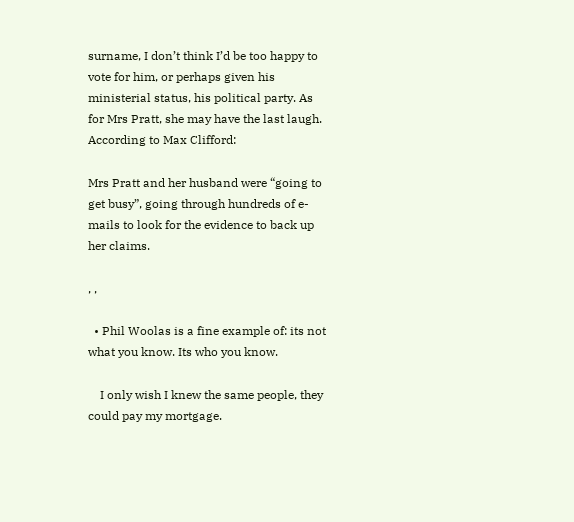surname, I don’t think I’d be too happy to vote for him, or perhaps given his ministerial status, his political party. As for Mrs Pratt, she may have the last laugh. According to Max Clifford:

Mrs Pratt and her husband were “going to get busy”, going through hundreds of e-mails to look for the evidence to back up her claims.

, ,

  • Phil Woolas is a fine example of: its not what you know. Its who you know.

    I only wish I knew the same people, they could pay my mortgage.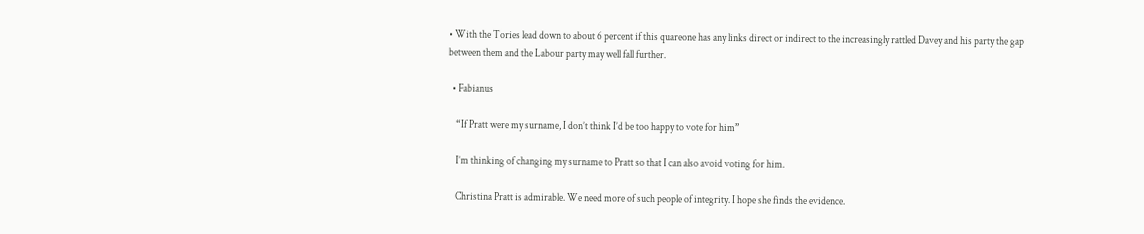• With the Tories lead down to about 6 percent if this quareone has any links direct or indirect to the increasingly rattled Davey and his party the gap between them and the Labour party may well fall further.

  • Fabianus

    “If Pratt were my surname, I don’t think I’d be too happy to vote for him”

    I’m thinking of changing my surname to Pratt so that I can also avoid voting for him.

    Christina Pratt is admirable. We need more of such people of integrity. I hope she finds the evidence.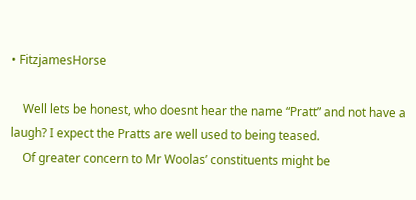• FitzjamesHorse

    Well lets be honest, who doesnt hear the name “Pratt” and not have a laugh? I expect the Pratts are well used to being teased.
    Of greater concern to Mr Woolas’ constituents might be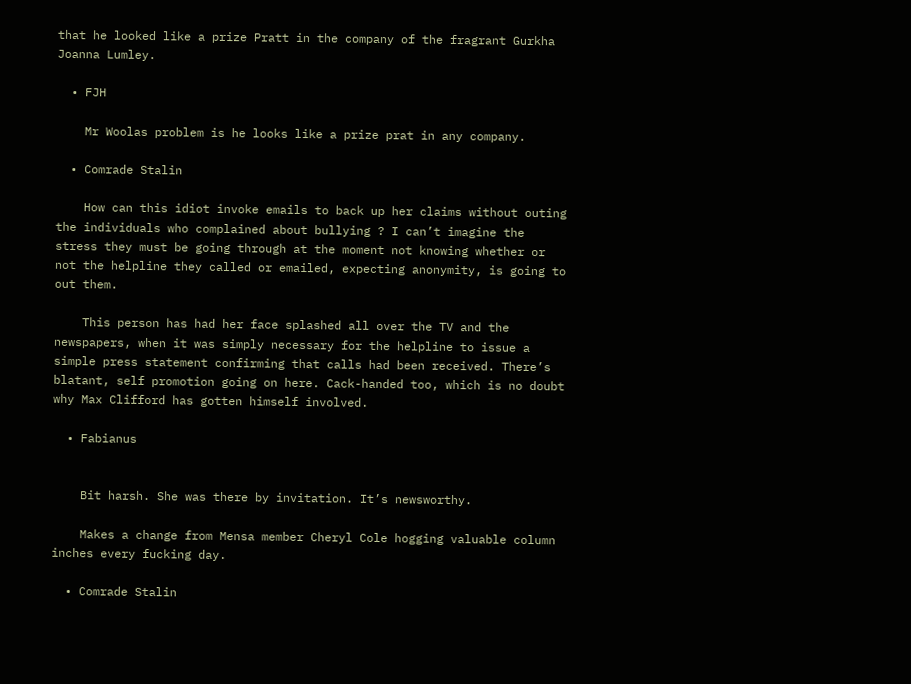that he looked like a prize Pratt in the company of the fragrant Gurkha Joanna Lumley.

  • FJH

    Mr Woolas problem is he looks like a prize prat in any company.

  • Comrade Stalin

    How can this idiot invoke emails to back up her claims without outing the individuals who complained about bullying ? I can’t imagine the stress they must be going through at the moment not knowing whether or not the helpline they called or emailed, expecting anonymity, is going to out them.

    This person has had her face splashed all over the TV and the newspapers, when it was simply necessary for the helpline to issue a simple press statement confirming that calls had been received. There’s blatant, self promotion going on here. Cack-handed too, which is no doubt why Max Clifford has gotten himself involved.

  • Fabianus


    Bit harsh. She was there by invitation. It’s newsworthy.

    Makes a change from Mensa member Cheryl Cole hogging valuable column inches every fucking day.

  • Comrade Stalin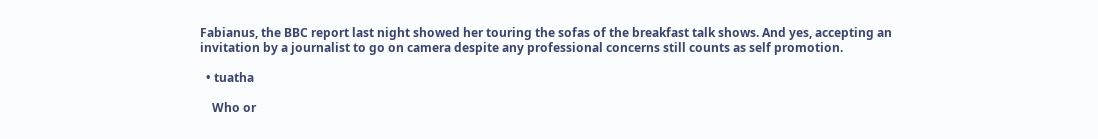Fabianus, the BBC report last night showed her touring the sofas of the breakfast talk shows. And yes, accepting an invitation by a journalist to go on camera despite any professional concerns still counts as self promotion.

  • tuatha

    Who or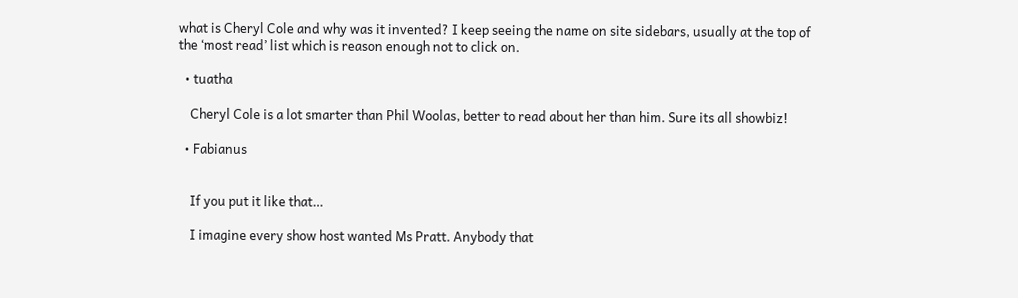what is Cheryl Cole and why was it invented? I keep seeing the name on site sidebars, usually at the top of the ‘most read’ list which is reason enough not to click on.

  • tuatha

    Cheryl Cole is a lot smarter than Phil Woolas, better to read about her than him. Sure its all showbiz!

  • Fabianus


    If you put it like that…

    I imagine every show host wanted Ms Pratt. Anybody that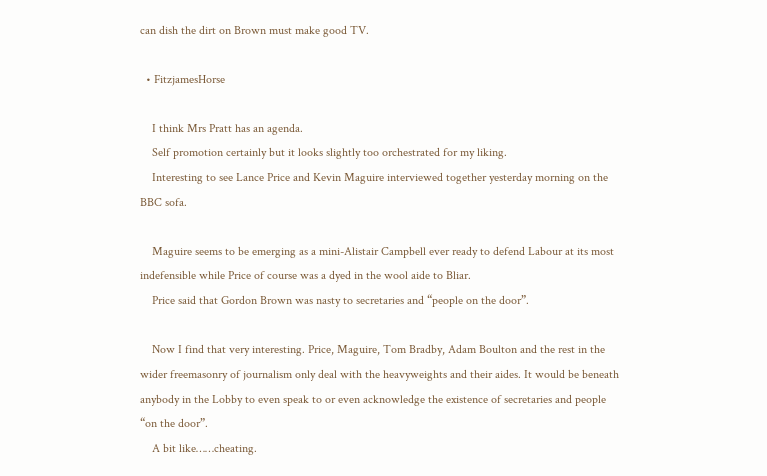can dish the dirt on Brown must make good TV.

  • FitzjamesHorse

    I think Mrs Pratt has an agenda.
    Self promotion certainly but it looks slightly too orchestrated for my liking.
    Interesting to see Lance Price and Kevin Maguire interviewed together yesterday morning on the BBC sofa.

    Maguire seems to be emerging as a mini-Alistair Campbell ever ready to defend Labour at its most indefensible while Price of course was a dyed in the wool aide to Bliar.
    Price said that Gordon Brown was nasty to secretaries and “people on the door”.

    Now I find that very interesting. Price, Maguire, Tom Bradby, Adam Boulton and the rest in the wider freemasonry of journalism only deal with the heavyweights and their aides. It would be beneath anybody in the Lobby to even speak to or even acknowledge the existence of secretaries and people “on the door”.
    A bit like……cheating.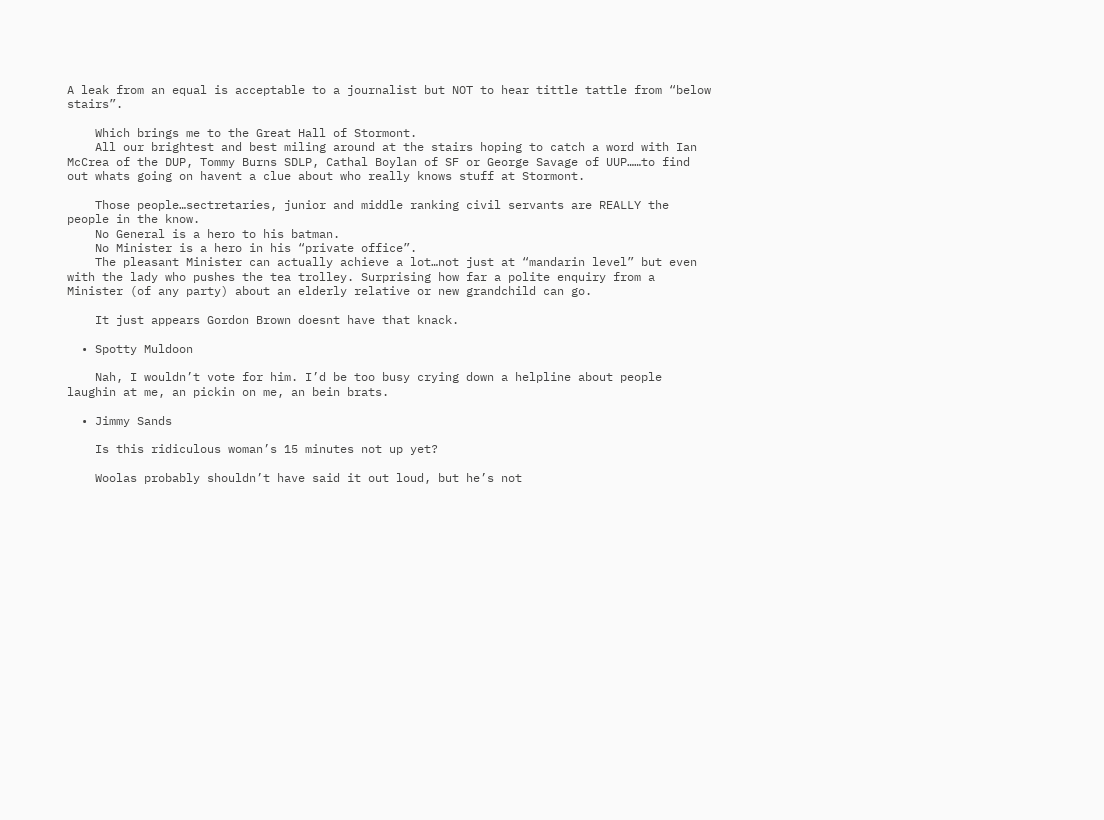A leak from an equal is acceptable to a journalist but NOT to hear tittle tattle from “below stairs”.

    Which brings me to the Great Hall of Stormont.
    All our brightest and best miling around at the stairs hoping to catch a word with Ian McCrea of the DUP, Tommy Burns SDLP, Cathal Boylan of SF or George Savage of UUP……to find out whats going on havent a clue about who really knows stuff at Stormont.

    Those people…sectretaries, junior and middle ranking civil servants are REALLY the people in the know.
    No General is a hero to his batman.
    No Minister is a hero in his “private office”.
    The pleasant Minister can actually achieve a lot…not just at “mandarin level” but even with the lady who pushes the tea trolley. Surprising how far a polite enquiry from a Minister (of any party) about an elderly relative or new grandchild can go.

    It just appears Gordon Brown doesnt have that knack.

  • Spotty Muldoon

    Nah, I wouldn’t vote for him. I’d be too busy crying down a helpline about people laughin at me, an pickin on me, an bein brats.

  • Jimmy Sands

    Is this ridiculous woman’s 15 minutes not up yet?

    Woolas probably shouldn’t have said it out loud, but he’s not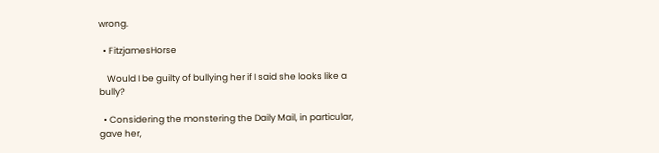wrong.

  • FitzjamesHorse

    Would I be guilty of bullying her if I said she looks like a bully?

  • Considering the monstering the Daily Mail, in particular, gave her,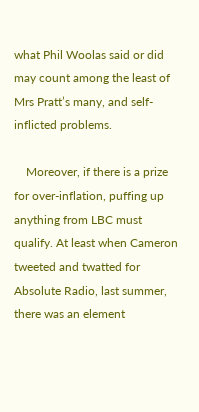what Phil Woolas said or did may count among the least of Mrs Pratt’s many, and self-inflicted problems.

    Moreover, if there is a prize for over-inflation, puffing up anything from LBC must qualify. At least when Cameron tweeted and twatted for Absolute Radio, last summer, there was an element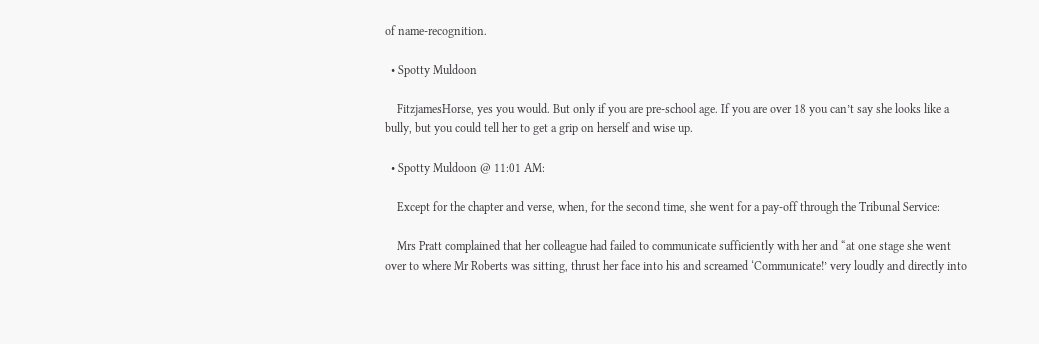of name-recognition.

  • Spotty Muldoon

    FitzjamesHorse, yes you would. But only if you are pre-school age. If you are over 18 you can’t say she looks like a bully, but you could tell her to get a grip on herself and wise up.

  • Spotty Muldoon @ 11:01 AM:

    Except for the chapter and verse, when, for the second time, she went for a pay-off through the Tribunal Service:

    Mrs Pratt complained that her colleague had failed to communicate sufficiently with her and “at one stage she went over to where Mr Roberts was sitting, thrust her face into his and screamed ‘Communicate!’ very loudly and directly into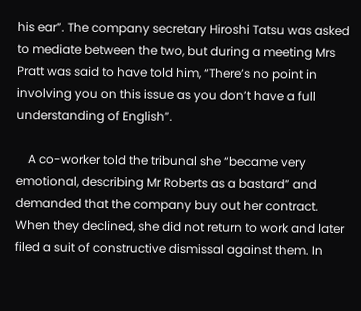his ear”. The company secretary Hiroshi Tatsu was asked to mediate between the two, but during a meeting Mrs Pratt was said to have told him, “There’s no point in involving you on this issue as you don’t have a full understanding of English”.

    A co-worker told the tribunal she “became very emotional, describing Mr Roberts as a bastard” and demanded that the company buy out her contract. When they declined, she did not return to work and later filed a suit of constructive dismissal against them. In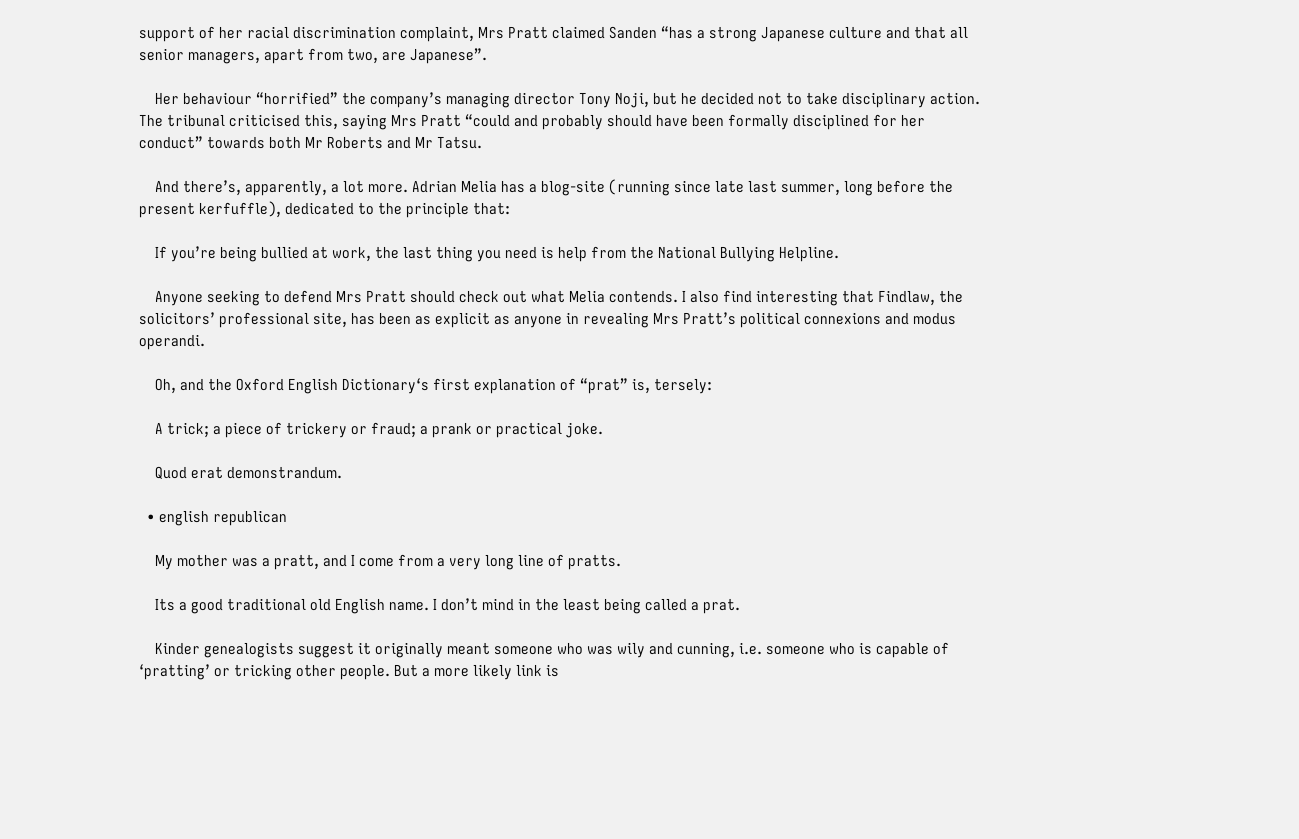support of her racial discrimination complaint, Mrs Pratt claimed Sanden “has a strong Japanese culture and that all senior managers, apart from two, are Japanese”.

    Her behaviour “horrified” the company’s managing director Tony Noji, but he decided not to take disciplinary action. The tribunal criticised this, saying Mrs Pratt “could and probably should have been formally disciplined for her conduct” towards both Mr Roberts and Mr Tatsu.

    And there’s, apparently, a lot more. Adrian Melia has a blog-site (running since late last summer, long before the present kerfuffle), dedicated to the principle that:

    If you’re being bullied at work, the last thing you need is help from the National Bullying Helpline.

    Anyone seeking to defend Mrs Pratt should check out what Melia contends. I also find interesting that Findlaw, the solicitors’ professional site, has been as explicit as anyone in revealing Mrs Pratt’s political connexions and modus operandi.

    Oh, and the Oxford English Dictionary‘s first explanation of “prat” is, tersely:

    A trick; a piece of trickery or fraud; a prank or practical joke.

    Quod erat demonstrandum.

  • english republican

    My mother was a pratt, and I come from a very long line of pratts.

    Its a good traditional old English name. I don’t mind in the least being called a prat.

    Kinder genealogists suggest it originally meant someone who was wily and cunning, i.e. someone who is capable of ‘pratting’ or tricking other people. But a more likely link is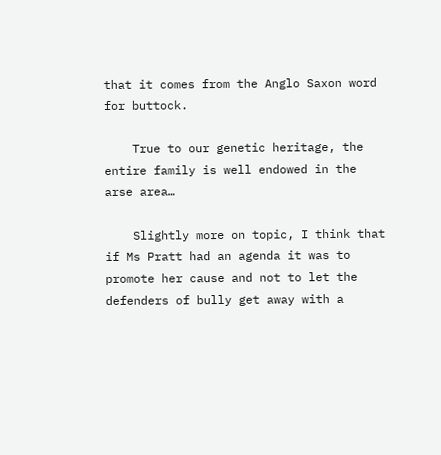that it comes from the Anglo Saxon word for buttock.

    True to our genetic heritage, the entire family is well endowed in the arse area…

    Slightly more on topic, I think that if Ms Pratt had an agenda it was to promote her cause and not to let the defenders of bully get away with a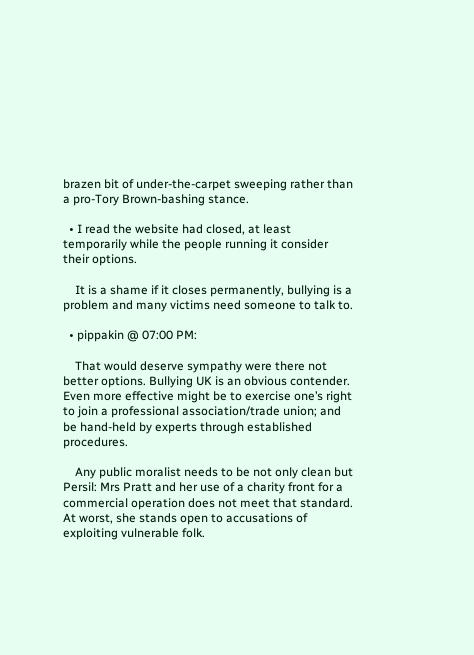brazen bit of under-the-carpet sweeping rather than a pro-Tory Brown-bashing stance.

  • I read the website had closed, at least temporarily while the people running it consider their options.

    It is a shame if it closes permanently, bullying is a problem and many victims need someone to talk to.

  • pippakin @ 07:00 PM:

    That would deserve sympathy were there not better options. Bullying UK is an obvious contender. Even more effective might be to exercise one’s right to join a professional association/trade union; and be hand-held by experts through established procedures.

    Any public moralist needs to be not only clean but Persil: Mrs Pratt and her use of a charity front for a commercial operation does not meet that standard. At worst, she stands open to accusations of exploiting vulnerable folk.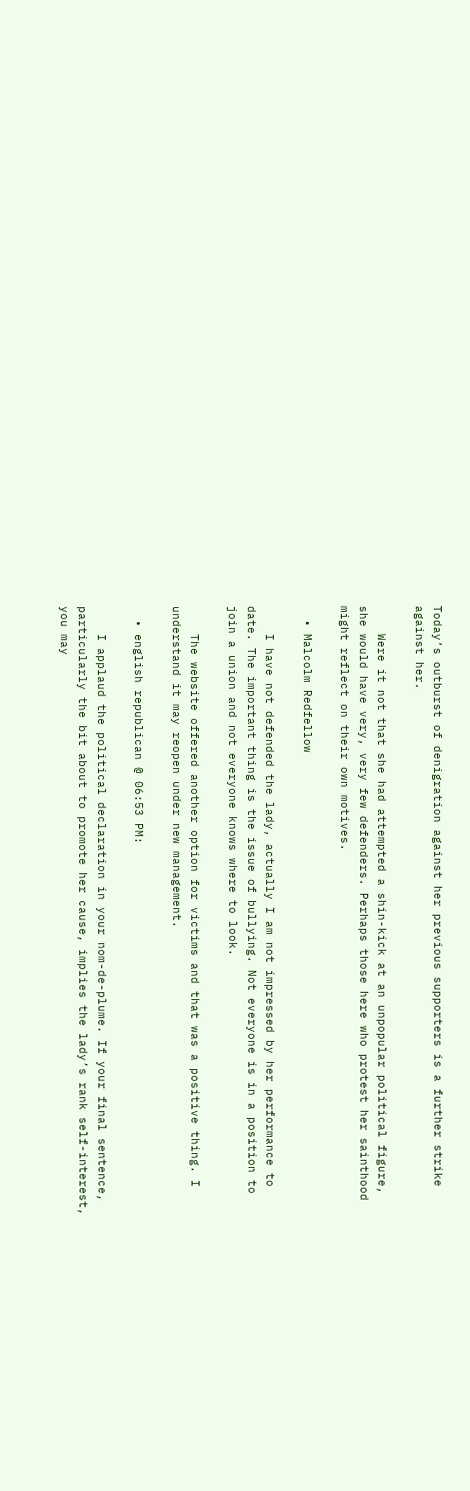Today’s outburst of denigration against her previous supporters is a further strike against her.

    Were it not that she had attempted a shin-kick at an unpopular political figure, she would have very, very few defenders. Perhaps those here who protest her sainthood might reflect on their own motives.

  • Malcolm Redfellow

    I have not defended the lady, actually I am not impressed by her performance to date. The important thing is the issue of bullying. Not everyone is in a position to join a union and not everyone knows where to look.

    The website offered another option for victims and that was a positive thing. I understand it may reopen under new management.

  • english republican @ 06:53 PM:

    I applaud the political declaration in your nom-de-plume. If your final sentence, particularly the bit about to promote her cause, implies the lady’s rank self-interest, you may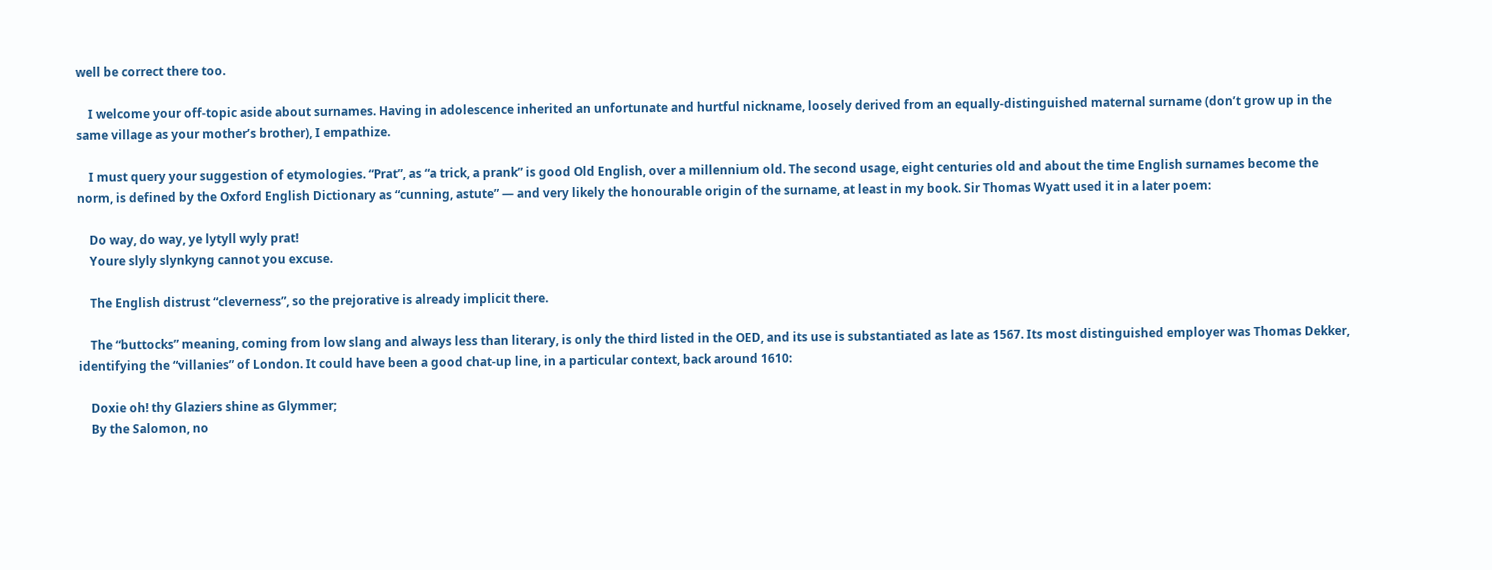well be correct there too.

    I welcome your off-topic aside about surnames. Having in adolescence inherited an unfortunate and hurtful nickname, loosely derived from an equally-distinguished maternal surname (don’t grow up in the same village as your mother’s brother), I empathize.

    I must query your suggestion of etymologies. “Prat”, as “a trick, a prank” is good Old English, over a millennium old. The second usage, eight centuries old and about the time English surnames become the norm, is defined by the Oxford English Dictionary as “cunning, astute” — and very likely the honourable origin of the surname, at least in my book. Sir Thomas Wyatt used it in a later poem:

    Do way, do way, ye lytyll wyly prat!
    Youre slyly slynkyng cannot you excuse.

    The English distrust “cleverness”, so the prejorative is already implicit there.

    The “buttocks” meaning, coming from low slang and always less than literary, is only the third listed in the OED, and its use is substantiated as late as 1567. Its most distinguished employer was Thomas Dekker, identifying the “villanies” of London. It could have been a good chat-up line, in a particular context, back around 1610:

    Doxie oh! thy Glaziers shine as Glymmer;
    By the Salomon, no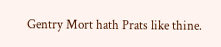Gentry Mort hath Prats like thine.